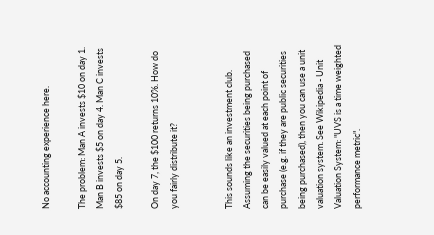No accounting experience here.

The problem: Man A invests $10 on day 1. Man B invests $5 on day 4. Man C invests $85 on day 5.

On day 7, the $100 returns 10%. How do you fairly distribute it?


This sounds like an investment club. Assuming the securities being purchased can be easily valued at each point of purchase (e.g. if they are public securities being purchased), then you can use a unit valuation system. See Wikipedia - Unit Valuation System: "UVS is a time weighted performance metric".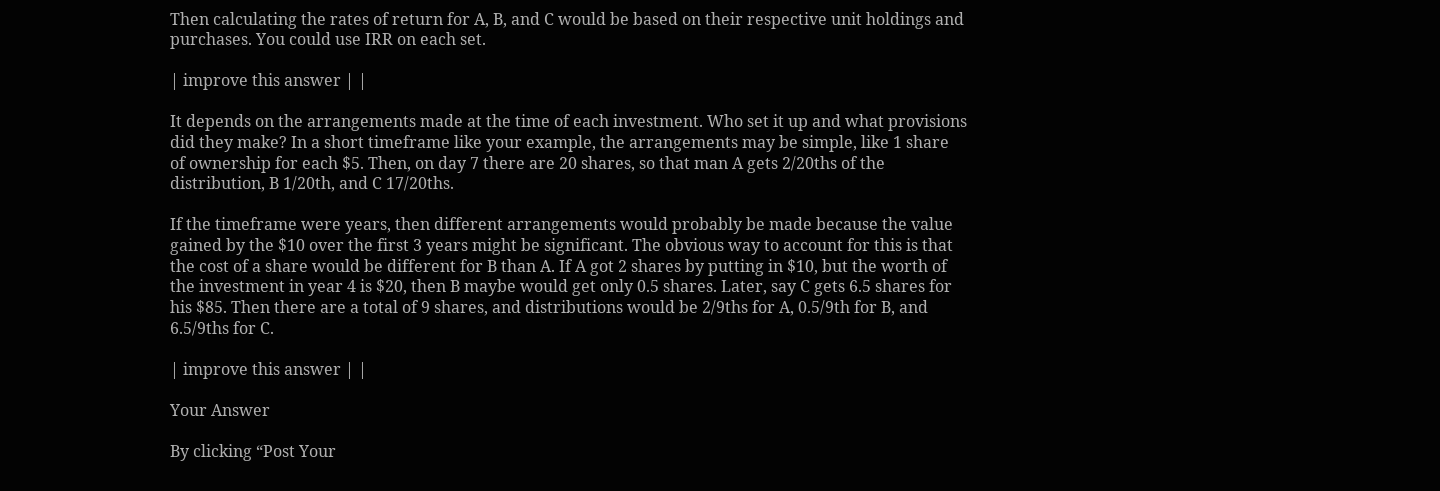Then calculating the rates of return for A, B, and C would be based on their respective unit holdings and purchases. You could use IRR on each set.

| improve this answer | |

It depends on the arrangements made at the time of each investment. Who set it up and what provisions did they make? In a short timeframe like your example, the arrangements may be simple, like 1 share of ownership for each $5. Then, on day 7 there are 20 shares, so that man A gets 2/20ths of the distribution, B 1/20th, and C 17/20ths.

If the timeframe were years, then different arrangements would probably be made because the value gained by the $10 over the first 3 years might be significant. The obvious way to account for this is that the cost of a share would be different for B than A. If A got 2 shares by putting in $10, but the worth of the investment in year 4 is $20, then B maybe would get only 0.5 shares. Later, say C gets 6.5 shares for his $85. Then there are a total of 9 shares, and distributions would be 2/9ths for A, 0.5/9th for B, and 6.5/9ths for C.

| improve this answer | |

Your Answer

By clicking “Post Your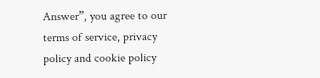Answer”, you agree to our terms of service, privacy policy and cookie policy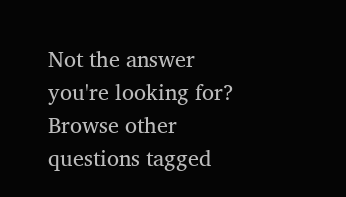Not the answer you're looking for? Browse other questions tagged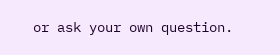or ask your own question.